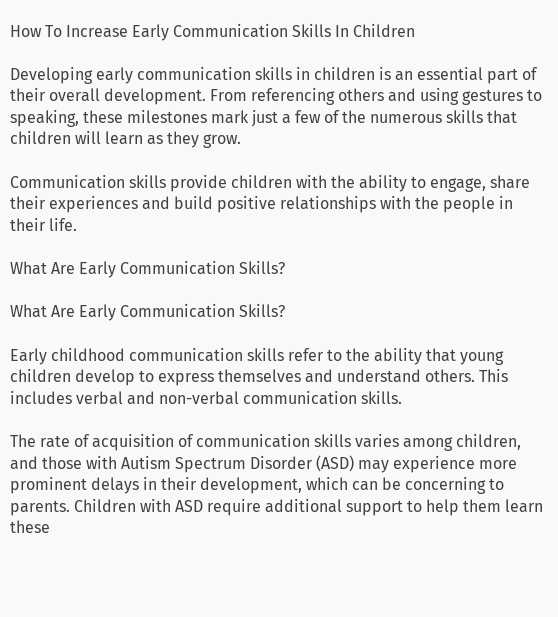How To Increase Early Communication Skills In Children

Developing early communication skills in children is an essential part of their overall development. From referencing others and using gestures to speaking, these milestones mark just a few of the numerous skills that children will learn as they grow.

Communication skills provide children with the ability to engage, share their experiences and build positive relationships with the people in their life.

What Are Early Communication Skills?

What Are Early Communication Skills?

Early childhood communication skills refer to the ability that young children develop to express themselves and understand others. This includes verbal and non-verbal communication skills.

The rate of acquisition of communication skills varies among children, and those with Autism Spectrum Disorder (ASD) may experience more prominent delays in their development, which can be concerning to parents. Children with ASD require additional support to help them learn these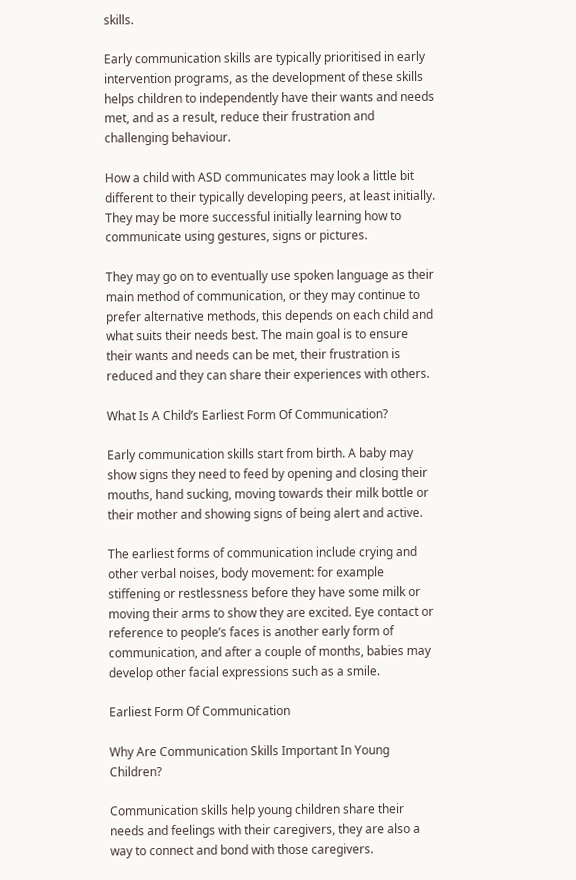skills.

Early communication skills are typically prioritised in early intervention programs, as the development of these skills helps children to independently have their wants and needs met, and as a result, reduce their frustration and challenging behaviour.

How a child with ASD communicates may look a little bit different to their typically developing peers, at least initially. They may be more successful initially learning how to communicate using gestures, signs or pictures.

They may go on to eventually use spoken language as their main method of communication, or they may continue to prefer alternative methods, this depends on each child and what suits their needs best. The main goal is to ensure their wants and needs can be met, their frustration is reduced and they can share their experiences with others.

What Is A Child’s Earliest Form Of Communication?

Early communication skills start from birth. A baby may show signs they need to feed by opening and closing their mouths, hand sucking, moving towards their milk bottle or their mother and showing signs of being alert and active.

The earliest forms of communication include crying and other verbal noises, body movement: for example stiffening or restlessness before they have some milk or moving their arms to show they are excited. Eye contact or reference to people’s faces is another early form of communication, and after a couple of months, babies may develop other facial expressions such as a smile.

Earliest Form Of Communication

Why Are Communication Skills Important In Young Children?

Communication skills help young children share their needs and feelings with their caregivers, they are also a way to connect and bond with those caregivers.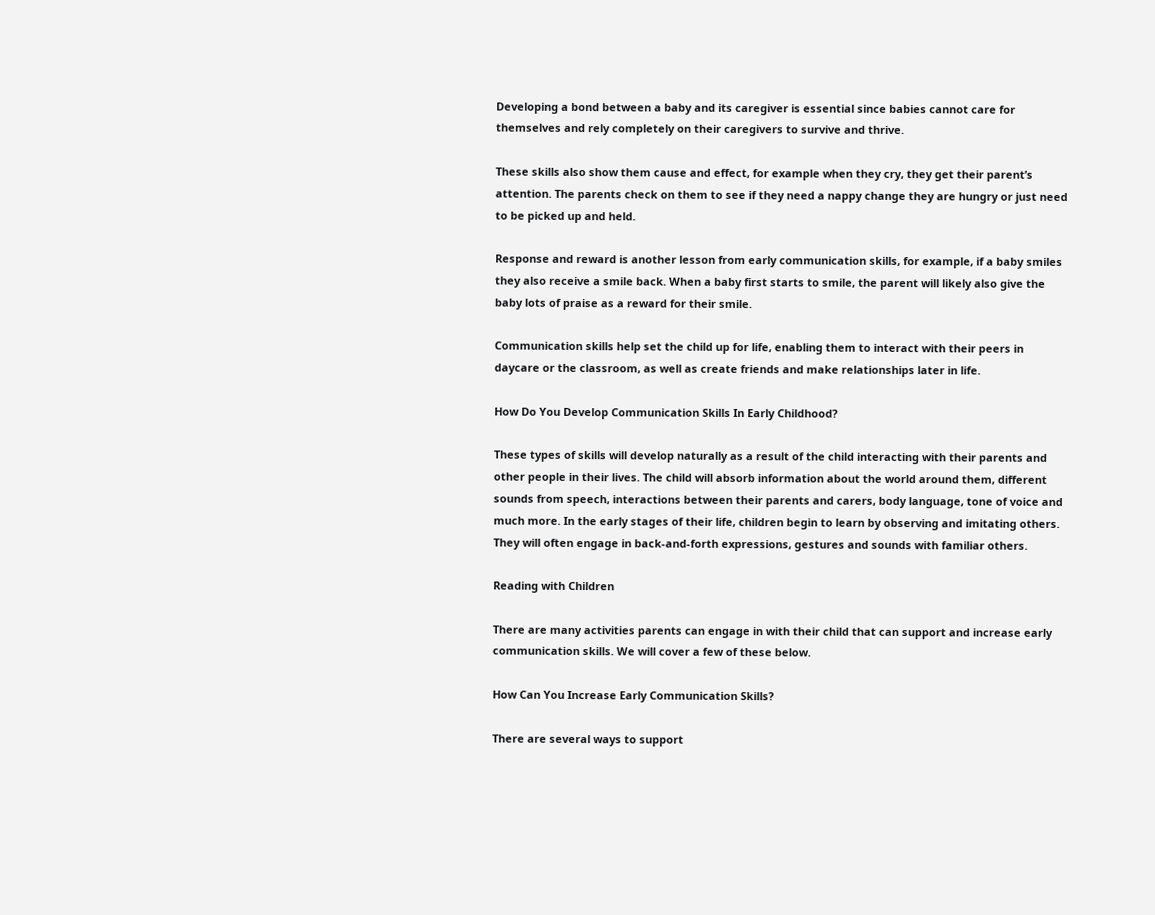Developing a bond between a baby and its caregiver is essential since babies cannot care for themselves and rely completely on their caregivers to survive and thrive.

These skills also show them cause and effect, for example when they cry, they get their parent’s attention. The parents check on them to see if they need a nappy change they are hungry or just need to be picked up and held.

Response and reward is another lesson from early communication skills, for example, if a baby smiles they also receive a smile back. When a baby first starts to smile, the parent will likely also give the baby lots of praise as a reward for their smile.

Communication skills help set the child up for life, enabling them to interact with their peers in daycare or the classroom, as well as create friends and make relationships later in life.

How Do You Develop Communication Skills In Early Childhood?

These types of skills will develop naturally as a result of the child interacting with their parents and other people in their lives. The child will absorb information about the world around them, different sounds from speech, interactions between their parents and carers, body language, tone of voice and much more. In the early stages of their life, children begin to learn by observing and imitating others. They will often engage in back-and-forth expressions, gestures and sounds with familiar others.

Reading with Children

There are many activities parents can engage in with their child that can support and increase early communication skills. We will cover a few of these below.

How Can You Increase Early Communication Skills?

There are several ways to support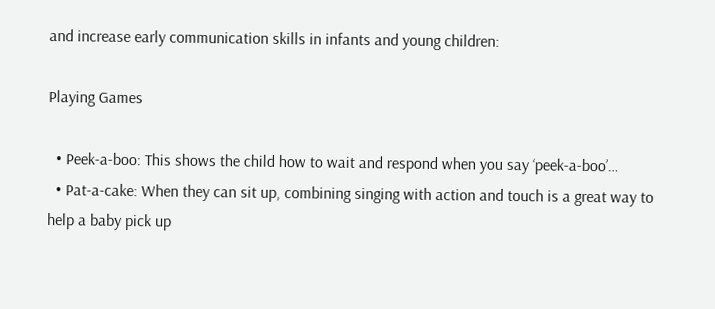and increase early communication skills in infants and young children:

Playing Games

  • Peek-a-boo: This shows the child how to wait and respond when you say ‘peek-a-boo’…
  • Pat-a-cake: When they can sit up, combining singing with action and touch is a great way to help a baby pick up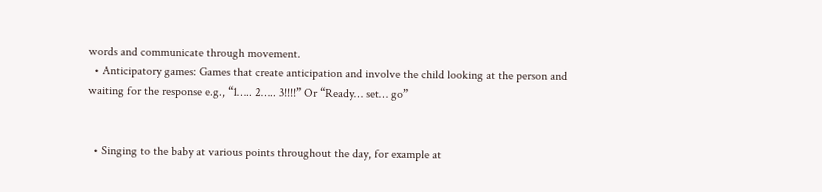words and communicate through movement.
  • Anticipatory games: Games that create anticipation and involve the child looking at the person and waiting for the response e.g., “1….. 2….. 3!!!!” Or “Ready… set… go”


  • Singing to the baby at various points throughout the day, for example at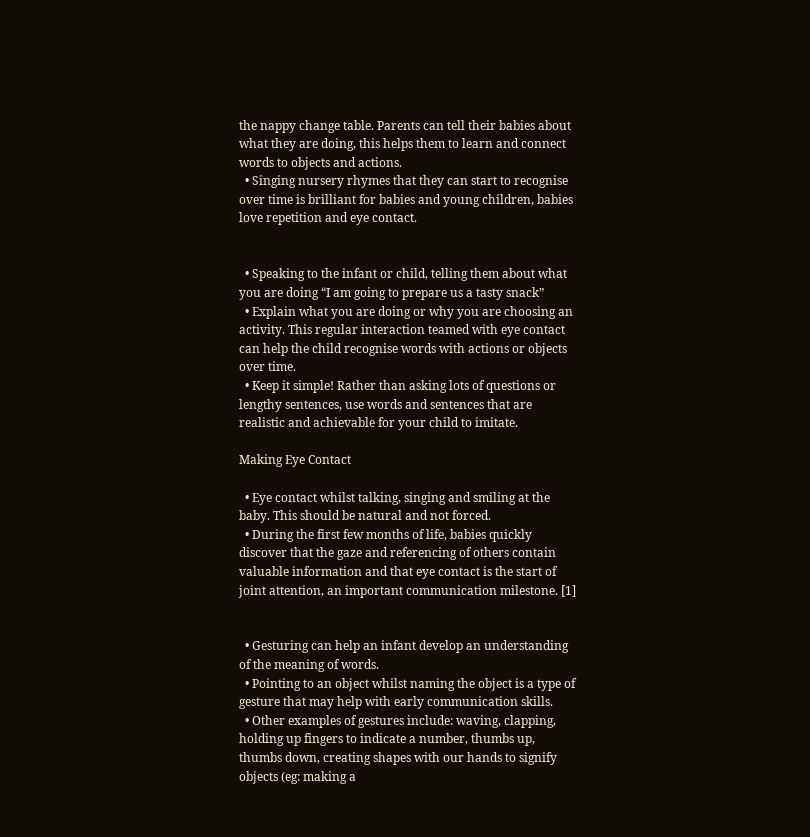the nappy change table. Parents can tell their babies about what they are doing, this helps them to learn and connect words to objects and actions.
  • Singing nursery rhymes that they can start to recognise over time is brilliant for babies and young children, babies love repetition and eye contact.


  • Speaking to the infant or child, telling them about what you are doing “I am going to prepare us a tasty snack”
  • Explain what you are doing or why you are choosing an activity. This regular interaction teamed with eye contact can help the child recognise words with actions or objects over time.
  • Keep it simple! Rather than asking lots of questions or lengthy sentences, use words and sentences that are realistic and achievable for your child to imitate.

Making Eye Contact

  • Eye contact whilst talking, singing and smiling at the baby. This should be natural and not forced.
  • During the first few months of life, babies quickly discover that the gaze and referencing of others contain valuable information and that eye contact is the start of joint attention, an important communication milestone. [1]


  • Gesturing can help an infant develop an understanding of the meaning of words.
  • Pointing to an object whilst naming the object is a type of gesture that may help with early communication skills.
  • Other examples of gestures include: waving, clapping, holding up fingers to indicate a number, thumbs up, thumbs down, creating shapes with our hands to signify objects (eg: making a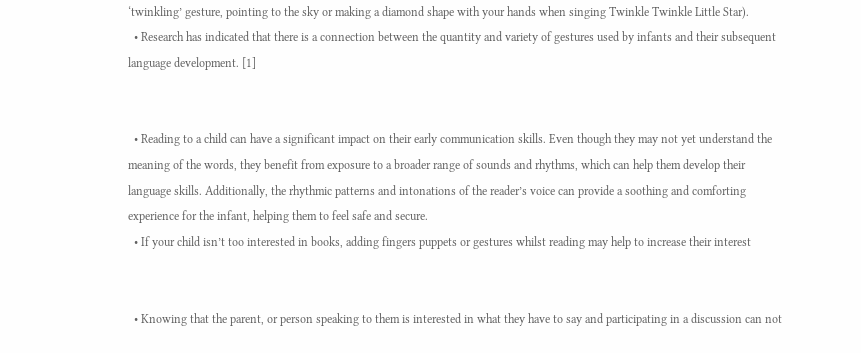‘twinkling’ gesture, pointing to the sky or making a diamond shape with your hands when singing Twinkle Twinkle Little Star).
  • Research has indicated that there is a connection between the quantity and variety of gestures used by infants and their subsequent language development. [1]


  • Reading to a child can have a significant impact on their early communication skills. Even though they may not yet understand the meaning of the words, they benefit from exposure to a broader range of sounds and rhythms, which can help them develop their language skills. Additionally, the rhythmic patterns and intonations of the reader’s voice can provide a soothing and comforting experience for the infant, helping them to feel safe and secure.
  • If your child isn’t too interested in books, adding fingers puppets or gestures whilst reading may help to increase their interest


  • Knowing that the parent, or person speaking to them is interested in what they have to say and participating in a discussion can not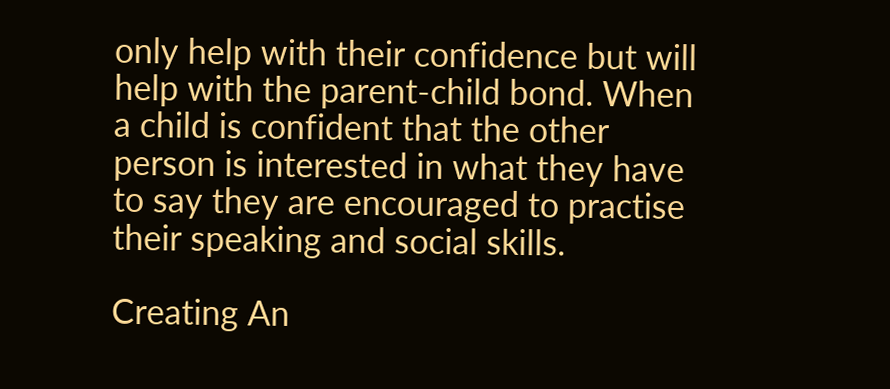only help with their confidence but will help with the parent-child bond. When a child is confident that the other person is interested in what they have to say they are encouraged to practise their speaking and social skills.

Creating An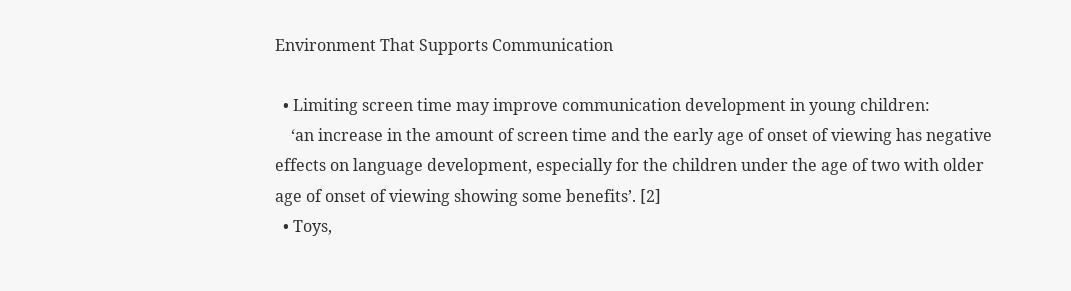Environment That Supports Communication

  • Limiting screen time may improve communication development in young children:
    ‘an increase in the amount of screen time and the early age of onset of viewing has negative effects on language development, especially for the children under the age of two with older age of onset of viewing showing some benefits’. [2]
  • Toys,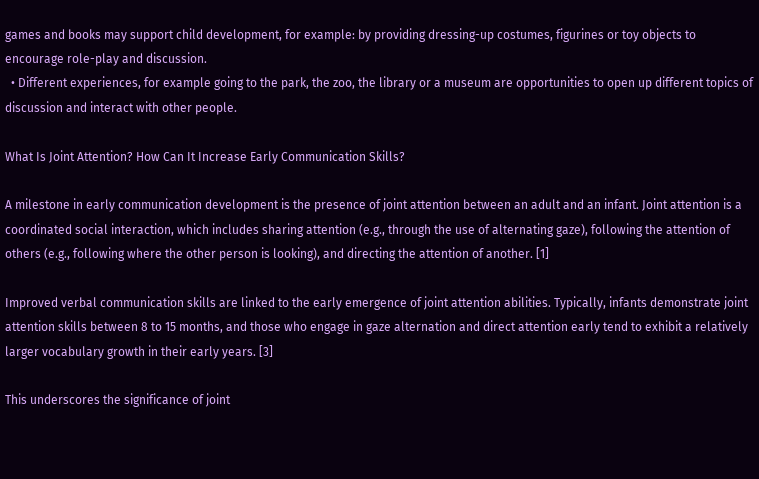games and books may support child development, for example: by providing dressing-up costumes, figurines or toy objects to encourage role-play and discussion.
  • Different experiences, for example going to the park, the zoo, the library or a museum are opportunities to open up different topics of discussion and interact with other people.

What Is Joint Attention? How Can It Increase Early Communication Skills?

A milestone in early communication development is the presence of joint attention between an adult and an infant. Joint attention is a coordinated social interaction, which includes sharing attention (e.g., through the use of alternating gaze), following the attention of others (e.g., following where the other person is looking), and directing the attention of another. [1]

Improved verbal communication skills are linked to the early emergence of joint attention abilities. Typically, infants demonstrate joint attention skills between 8 to 15 months, and those who engage in gaze alternation and direct attention early tend to exhibit a relatively larger vocabulary growth in their early years. [3]

This underscores the significance of joint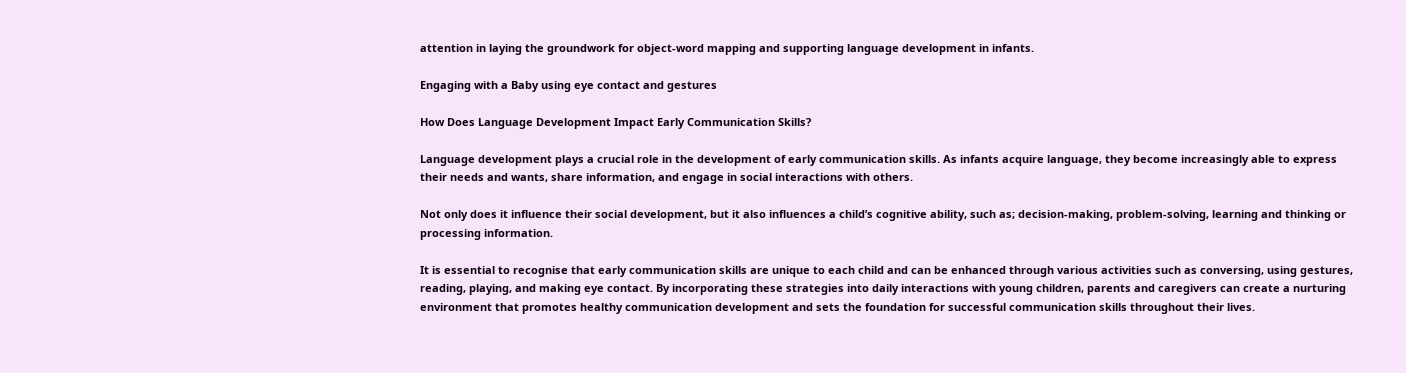attention in laying the groundwork for object-word mapping and supporting language development in infants.

Engaging with a Baby using eye contact and gestures

How Does Language Development Impact Early Communication Skills?

Language development plays a crucial role in the development of early communication skills. As infants acquire language, they become increasingly able to express their needs and wants, share information, and engage in social interactions with others.

Not only does it influence their social development, but it also influences a child’s cognitive ability, such as; decision-making, problem-solving, learning and thinking or processing information.

It is essential to recognise that early communication skills are unique to each child and can be enhanced through various activities such as conversing, using gestures, reading, playing, and making eye contact. By incorporating these strategies into daily interactions with young children, parents and caregivers can create a nurturing environment that promotes healthy communication development and sets the foundation for successful communication skills throughout their lives.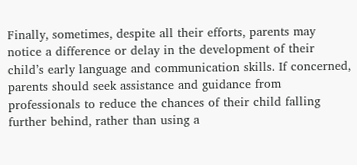Finally, sometimes, despite all their efforts, parents may notice a difference or delay in the development of their child’s early language and communication skills. If concerned, parents should seek assistance and guidance from professionals to reduce the chances of their child falling further behind, rather than using a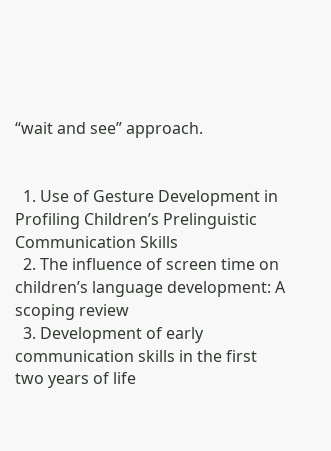“wait and see” approach.


  1. Use of Gesture Development in Profiling Children’s Prelinguistic Communication Skills
  2. The influence of screen time on children’s language development: A scoping review
  3. Development of early communication skills in the first two years of life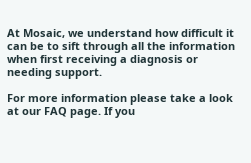At Mosaic, we understand how difficult it can be to sift through all the information when first receiving a diagnosis or needing support.

For more information please take a look at our FAQ page. If you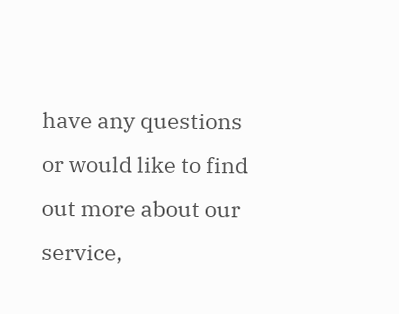have any questions or would like to find out more about our service,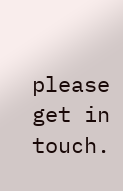please get in touch.